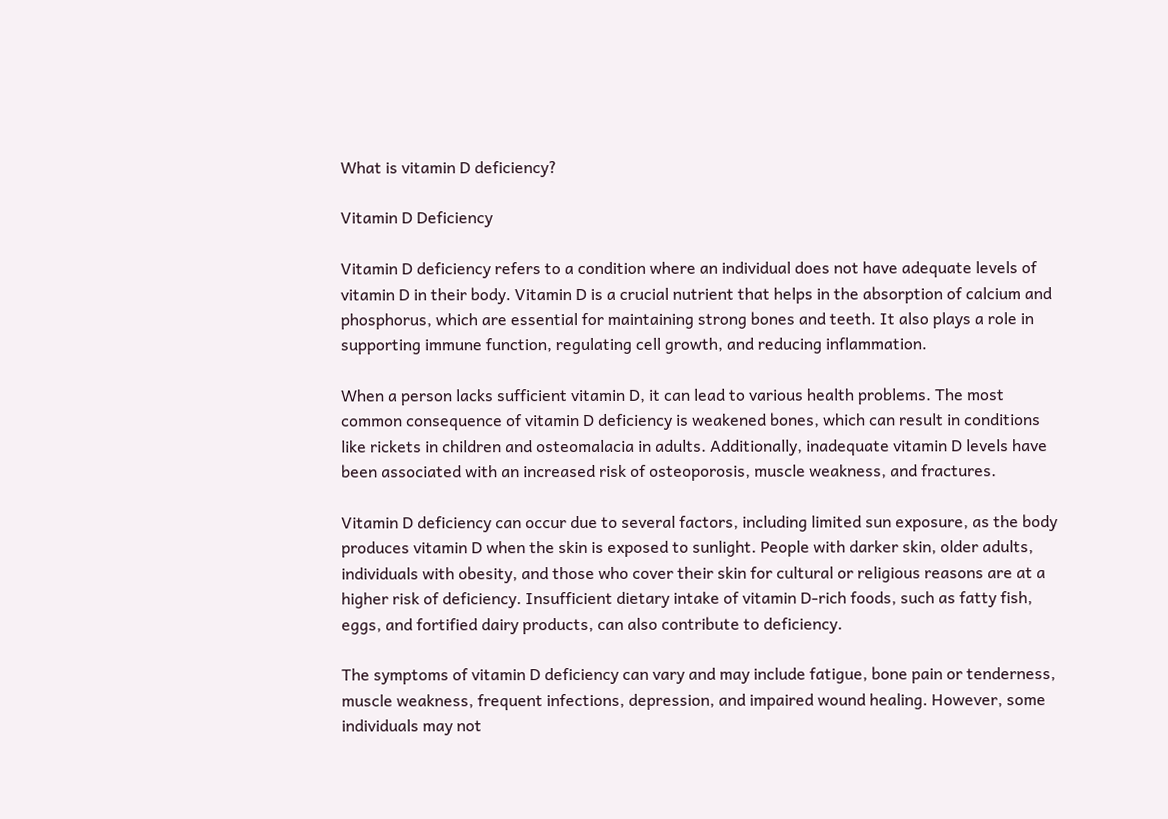What is vitamin D deficiency?

Vitamin D Deficiency

Vitamin D deficiency refers to a condition where an individual does not have adequate levels of vitamin D in their body. Vitamin D is a crucial nutrient that helps in the absorption of calcium and phosphorus, which are essential for maintaining strong bones and teeth. It also plays a role in supporting immune function, regulating cell growth, and reducing inflammation.

When a person lacks sufficient vitamin D, it can lead to various health problems. The most common consequence of vitamin D deficiency is weakened bones, which can result in conditions like rickets in children and osteomalacia in adults. Additionally, inadequate vitamin D levels have been associated with an increased risk of osteoporosis, muscle weakness, and fractures.

Vitamin D deficiency can occur due to several factors, including limited sun exposure, as the body produces vitamin D when the skin is exposed to sunlight. People with darker skin, older adults, individuals with obesity, and those who cover their skin for cultural or religious reasons are at a higher risk of deficiency. Insufficient dietary intake of vitamin D-rich foods, such as fatty fish, eggs, and fortified dairy products, can also contribute to deficiency.

The symptoms of vitamin D deficiency can vary and may include fatigue, bone pain or tenderness, muscle weakness, frequent infections, depression, and impaired wound healing. However, some individuals may not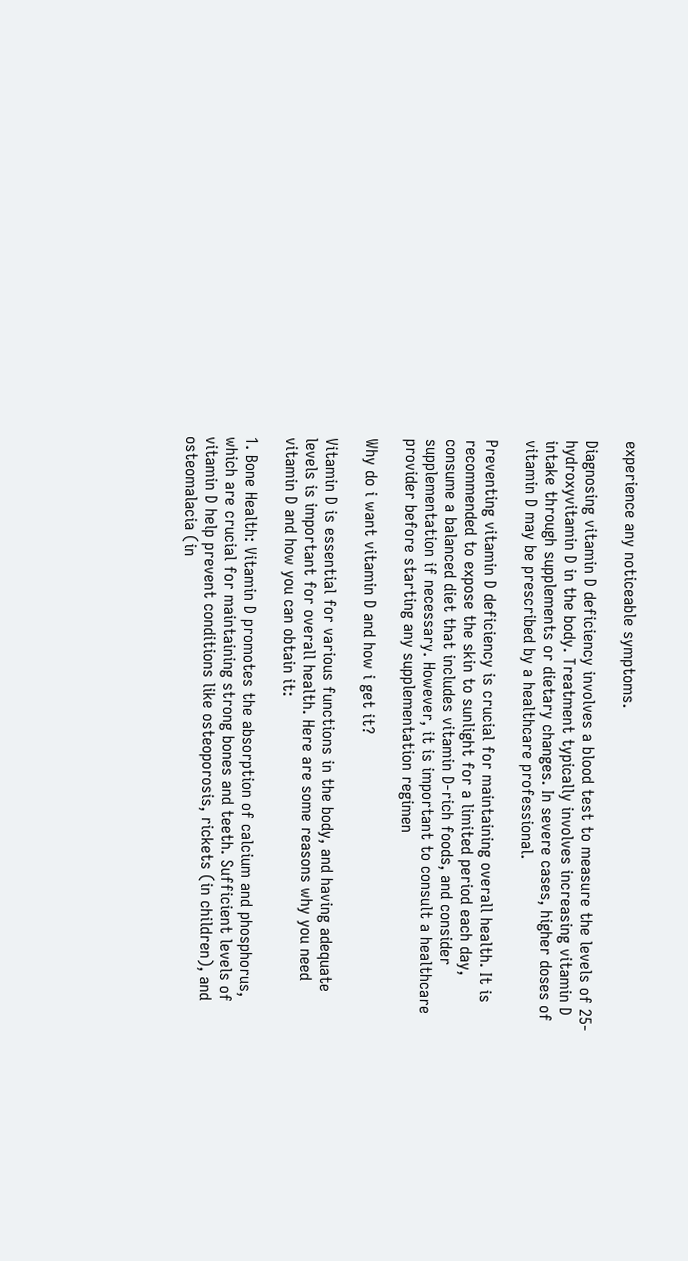experience any noticeable symptoms.

Diagnosing vitamin D deficiency involves a blood test to measure the levels of 25-hydroxyvitamin D in the body. Treatment typically involves increasing vitamin D intake through supplements or dietary changes. In severe cases, higher doses of vitamin D may be prescribed by a healthcare professional.

Preventing vitamin D deficiency is crucial for maintaining overall health. It is recommended to expose the skin to sunlight for a limited period each day, consume a balanced diet that includes vitamin D-rich foods, and consider supplementation if necessary. However, it is important to consult a healthcare provider before starting any supplementation regimen

Why do i want vitamin D and how i get it?

Vitamin D is essential for various functions in the body, and having adequate levels is important for overall health. Here are some reasons why you need vitamin D and how you can obtain it:

1. Bone Health: Vitamin D promotes the absorption of calcium and phosphorus, which are crucial for maintaining strong bones and teeth. Sufficient levels of vitamin D help prevent conditions like osteoporosis, rickets (in children), and osteomalacia (in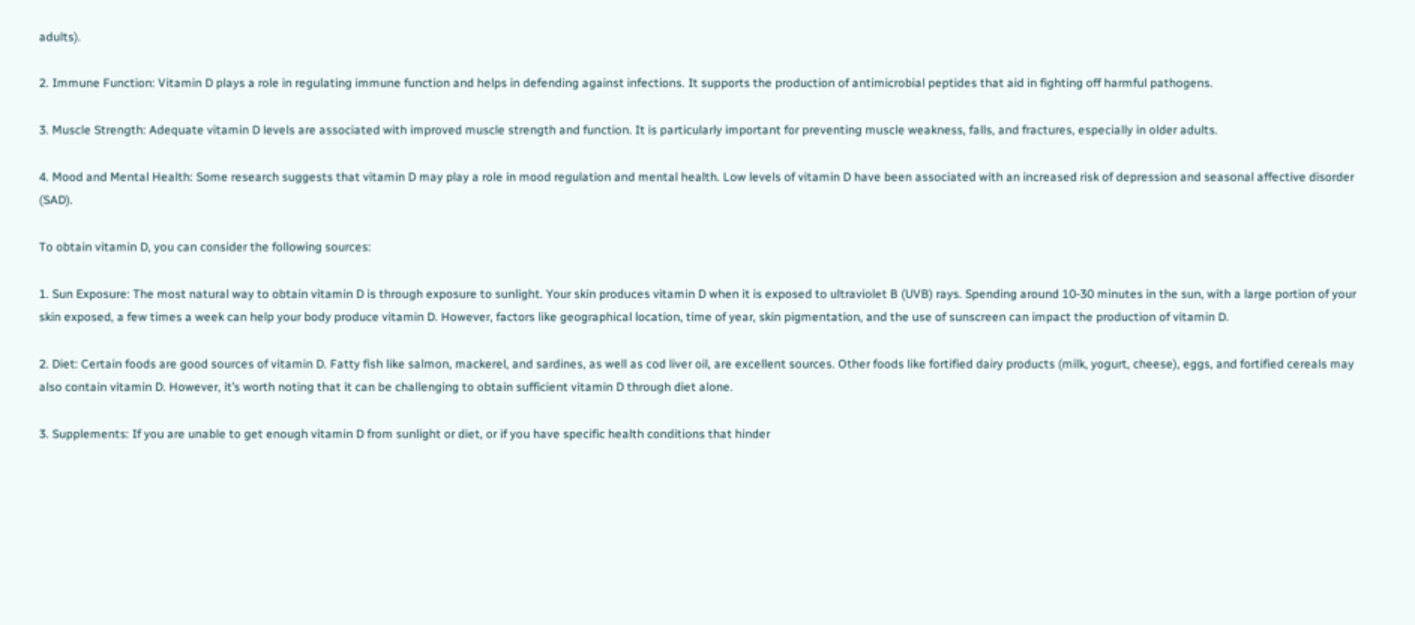adults).

2. Immune Function: Vitamin D plays a role in regulating immune function and helps in defending against infections. It supports the production of antimicrobial peptides that aid in fighting off harmful pathogens.

3. Muscle Strength: Adequate vitamin D levels are associated with improved muscle strength and function. It is particularly important for preventing muscle weakness, falls, and fractures, especially in older adults.

4. Mood and Mental Health: Some research suggests that vitamin D may play a role in mood regulation and mental health. Low levels of vitamin D have been associated with an increased risk of depression and seasonal affective disorder (SAD).

To obtain vitamin D, you can consider the following sources:

1. Sun Exposure: The most natural way to obtain vitamin D is through exposure to sunlight. Your skin produces vitamin D when it is exposed to ultraviolet B (UVB) rays. Spending around 10-30 minutes in the sun, with a large portion of your skin exposed, a few times a week can help your body produce vitamin D. However, factors like geographical location, time of year, skin pigmentation, and the use of sunscreen can impact the production of vitamin D.

2. Diet: Certain foods are good sources of vitamin D. Fatty fish like salmon, mackerel, and sardines, as well as cod liver oil, are excellent sources. Other foods like fortified dairy products (milk, yogurt, cheese), eggs, and fortified cereals may also contain vitamin D. However, it’s worth noting that it can be challenging to obtain sufficient vitamin D through diet alone.

3. Supplements: If you are unable to get enough vitamin D from sunlight or diet, or if you have specific health conditions that hinder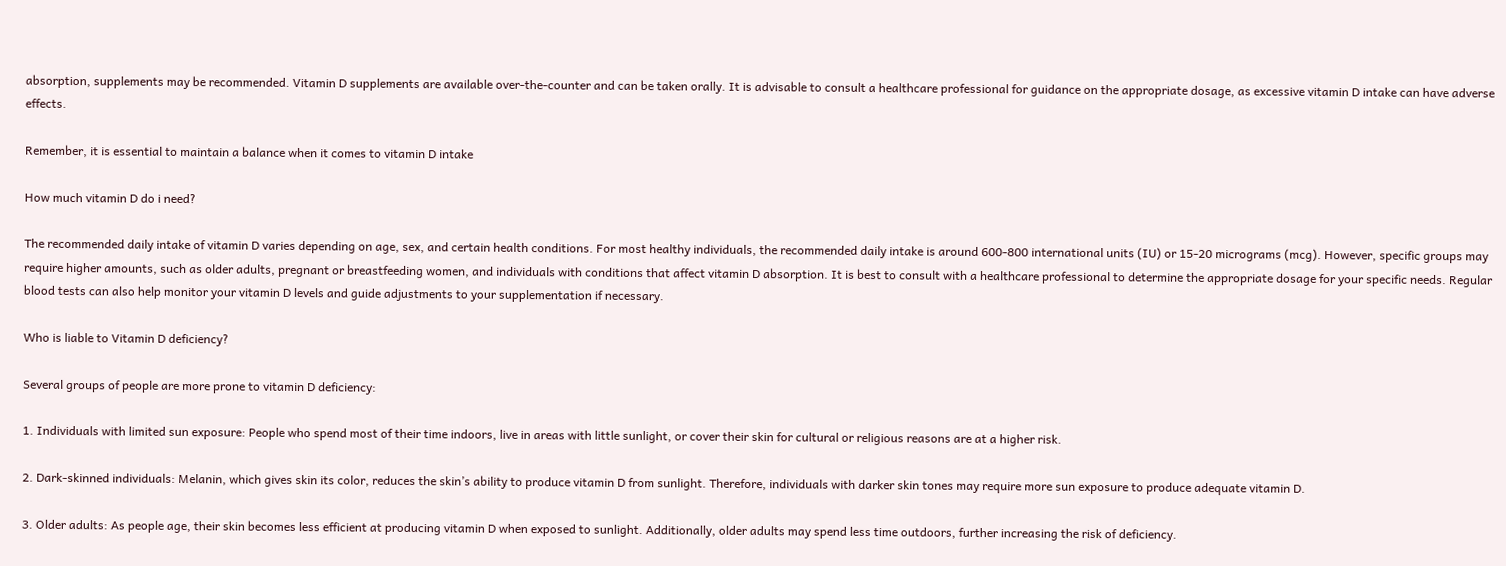absorption, supplements may be recommended. Vitamin D supplements are available over-the-counter and can be taken orally. It is advisable to consult a healthcare professional for guidance on the appropriate dosage, as excessive vitamin D intake can have adverse effects.

Remember, it is essential to maintain a balance when it comes to vitamin D intake

How much vitamin D do i need?

The recommended daily intake of vitamin D varies depending on age, sex, and certain health conditions. For most healthy individuals, the recommended daily intake is around 600-800 international units (IU) or 15-20 micrograms (mcg). However, specific groups may require higher amounts, such as older adults, pregnant or breastfeeding women, and individuals with conditions that affect vitamin D absorption. It is best to consult with a healthcare professional to determine the appropriate dosage for your specific needs. Regular blood tests can also help monitor your vitamin D levels and guide adjustments to your supplementation if necessary.

Who is liable to Vitamin D deficiency?

Several groups of people are more prone to vitamin D deficiency:

1. Individuals with limited sun exposure: People who spend most of their time indoors, live in areas with little sunlight, or cover their skin for cultural or religious reasons are at a higher risk.

2. Dark-skinned individuals: Melanin, which gives skin its color, reduces the skin’s ability to produce vitamin D from sunlight. Therefore, individuals with darker skin tones may require more sun exposure to produce adequate vitamin D.

3. Older adults: As people age, their skin becomes less efficient at producing vitamin D when exposed to sunlight. Additionally, older adults may spend less time outdoors, further increasing the risk of deficiency.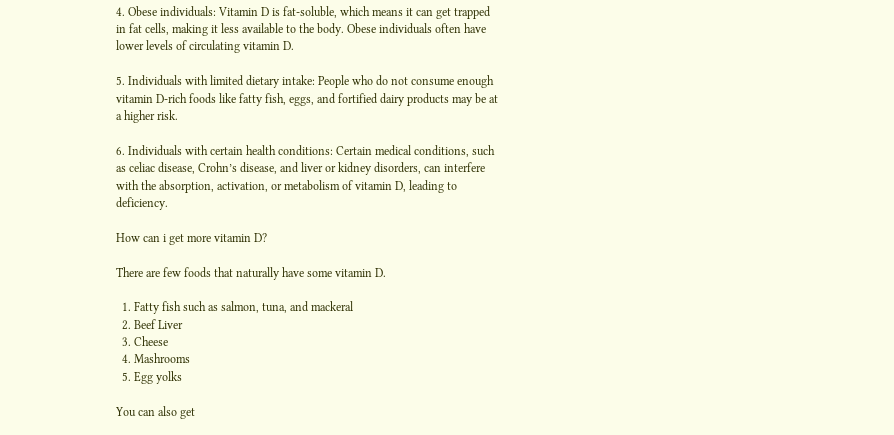4. Obese individuals: Vitamin D is fat-soluble, which means it can get trapped in fat cells, making it less available to the body. Obese individuals often have lower levels of circulating vitamin D.

5. Individuals with limited dietary intake: People who do not consume enough vitamin D-rich foods like fatty fish, eggs, and fortified dairy products may be at a higher risk.

6. Individuals with certain health conditions: Certain medical conditions, such as celiac disease, Crohn’s disease, and liver or kidney disorders, can interfere with the absorption, activation, or metabolism of vitamin D, leading to deficiency.

How can i get more vitamin D?

There are few foods that naturally have some vitamin D.

  1. Fatty fish such as salmon, tuna, and mackeral
  2. Beef Liver
  3. Cheese
  4. Mashrooms
  5. Egg yolks

You can also get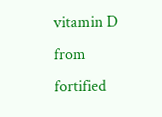vitamin D from fortified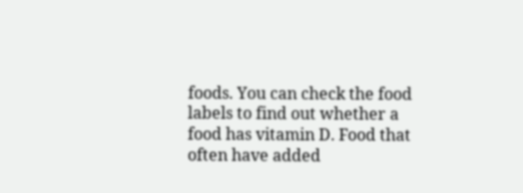foods. You can check the food labels to find out whether a food has vitamin D. Food that often have added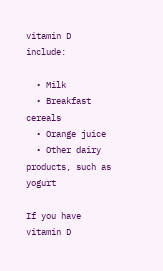vitamin D include:

  • Milk
  • Breakfast cereals
  • Orange juice
  • Other dairy products, such as yogurt

If you have vitamin D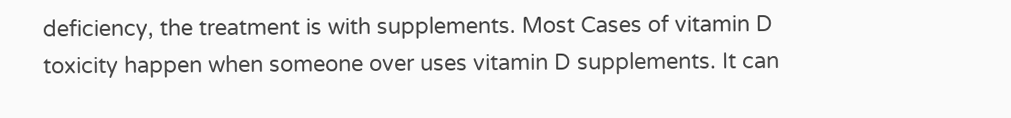deficiency, the treatment is with supplements. Most Cases of vitamin D toxicity happen when someone over uses vitamin D supplements. It can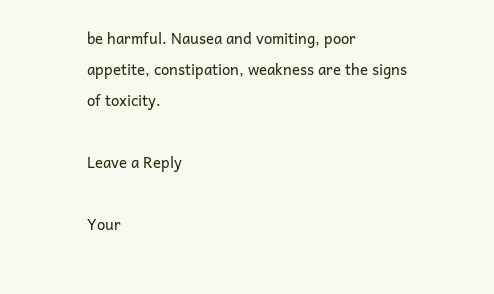be harmful. Nausea and vomiting, poor appetite, constipation, weakness are the signs of toxicity.

Leave a Reply

Your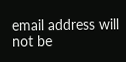email address will not be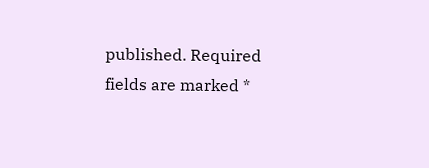published. Required fields are marked *